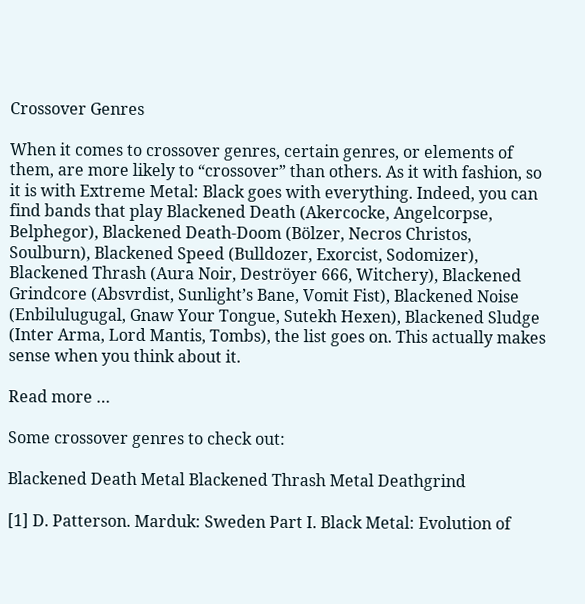Crossover Genres

When it comes to crossover genres, certain genres, or elements of them, are more likely to “crossover” than others. As it with fashion, so it is with Extreme Metal: Black goes with everything. Indeed, you can find bands that play Blackened Death (Akercocke, Angelcorpse, Belphegor), Blackened Death-Doom (Bölzer, Necros Christos, Soulburn), Blackened Speed (Bulldozer, Exorcist, Sodomizer), Blackened Thrash (Aura Noir, Deströyer 666, Witchery), Blackened Grindcore (Absvrdist, Sunlight’s Bane, Vomit Fist), Blackened Noise (Enbilulugugal, Gnaw Your Tongue, Sutekh Hexen), Blackened Sludge (Inter Arma, Lord Mantis, Tombs), the list goes on. This actually makes sense when you think about it.

Read more …

Some crossover genres to check out:

Blackened Death Metal Blackened Thrash Metal Deathgrind

[1] D. Patterson. Marduk: Sweden Part I. Black Metal: Evolution of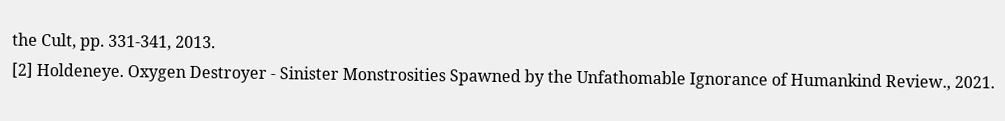the Cult, pp. 331-341, 2013.
[2] Holdeneye. Oxygen Destroyer - Sinister Monstrosities Spawned by the Unfathomable Ignorance of Humankind Review., 2021.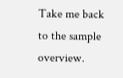Take me back to the sample overview.